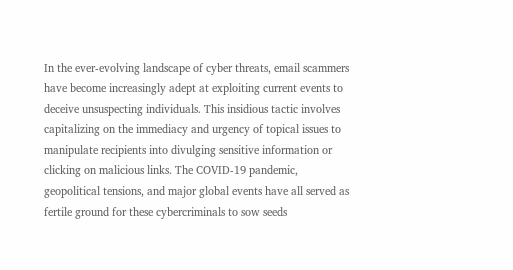In the ever-evolving landscape of cyber threats, email scammers have become increasingly adept at exploiting current events to deceive unsuspecting individuals. This insidious tactic involves capitalizing on the immediacy and urgency of topical issues to manipulate recipients into divulging sensitive information or clicking on malicious links. The COVID-19 pandemic, geopolitical tensions, and major global events have all served as fertile ground for these cybercriminals to sow seeds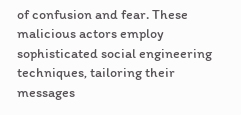of confusion and fear. These malicious actors employ sophisticated social engineering techniques, tailoring their messages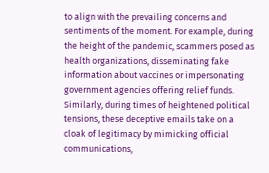to align with the prevailing concerns and sentiments of the moment. For example, during the height of the pandemic, scammers posed as health organizations, disseminating fake information about vaccines or impersonating government agencies offering relief funds. Similarly, during times of heightened political tensions, these deceptive emails take on a cloak of legitimacy by mimicking official communications,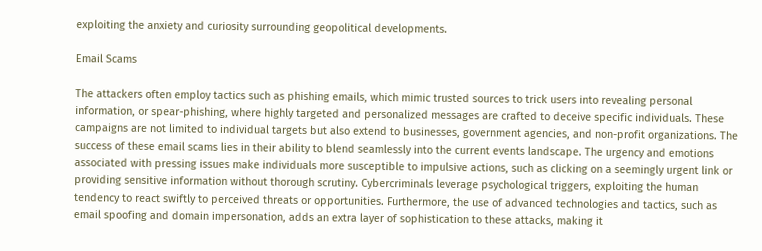exploiting the anxiety and curiosity surrounding geopolitical developments.

Email Scams

The attackers often employ tactics such as phishing emails, which mimic trusted sources to trick users into revealing personal information, or spear-phishing, where highly targeted and personalized messages are crafted to deceive specific individuals. These campaigns are not limited to individual targets but also extend to businesses, government agencies, and non-profit organizations. The success of these email scams lies in their ability to blend seamlessly into the current events landscape. The urgency and emotions associated with pressing issues make individuals more susceptible to impulsive actions, such as clicking on a seemingly urgent link or providing sensitive information without thorough scrutiny. Cybercriminals leverage psychological triggers, exploiting the human tendency to react swiftly to perceived threats or opportunities. Furthermore, the use of advanced technologies and tactics, such as email spoofing and domain impersonation, adds an extra layer of sophistication to these attacks, making it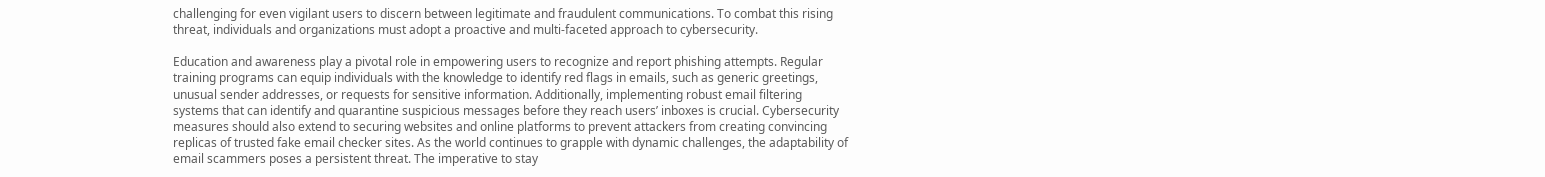challenging for even vigilant users to discern between legitimate and fraudulent communications. To combat this rising threat, individuals and organizations must adopt a proactive and multi-faceted approach to cybersecurity.

Education and awareness play a pivotal role in empowering users to recognize and report phishing attempts. Regular training programs can equip individuals with the knowledge to identify red flags in emails, such as generic greetings, unusual sender addresses, or requests for sensitive information. Additionally, implementing robust email filtering systems that can identify and quarantine suspicious messages before they reach users’ inboxes is crucial. Cybersecurity measures should also extend to securing websites and online platforms to prevent attackers from creating convincing replicas of trusted fake email checker sites. As the world continues to grapple with dynamic challenges, the adaptability of email scammers poses a persistent threat. The imperative to stay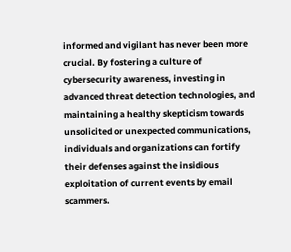informed and vigilant has never been more crucial. By fostering a culture of cybersecurity awareness, investing in advanced threat detection technologies, and maintaining a healthy skepticism towards unsolicited or unexpected communications, individuals and organizations can fortify their defenses against the insidious exploitation of current events by email scammers.